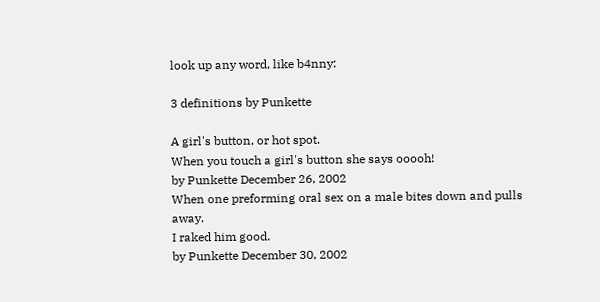look up any word, like b4nny:

3 definitions by Punkette

A girl's button, or hot spot.
When you touch a girl's button she says ooooh!
by Punkette December 26, 2002
When one preforming oral sex on a male bites down and pulls away.
I raked him good.
by Punkette December 30, 2002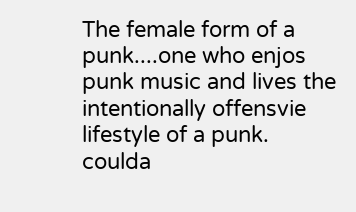The female form of a punk....one who enjos punk music and lives the intentionally offensvie lifestyle of a punk.
coulda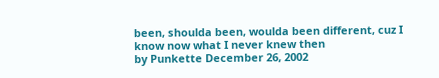been, shoulda been, woulda been different, cuz I know now what I never knew then
by Punkette December 26, 2002